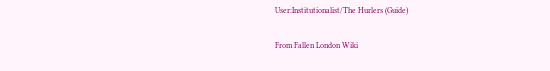User:Institutionalist/The Hurlers (Guide)

From Fallen London Wiki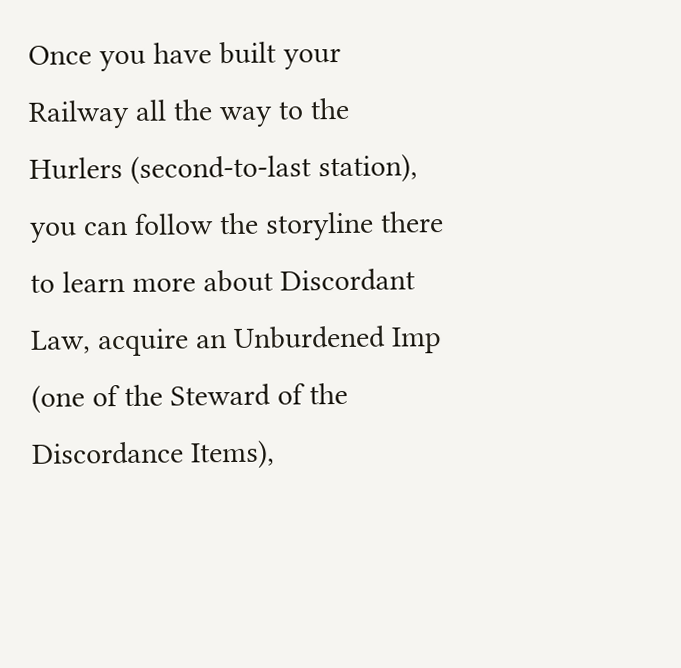Once you have built your Railway all the way to the Hurlers (second-to-last station), you can follow the storyline there to learn more about Discordant Law, acquire an Unburdened Imp (one of the Steward of the Discordance Items),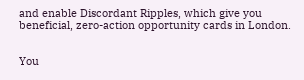and enable Discordant Ripples, which give you beneficial, zero-action opportunity cards in London.


You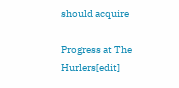should acquire

Progress at The Hurlers[edit]